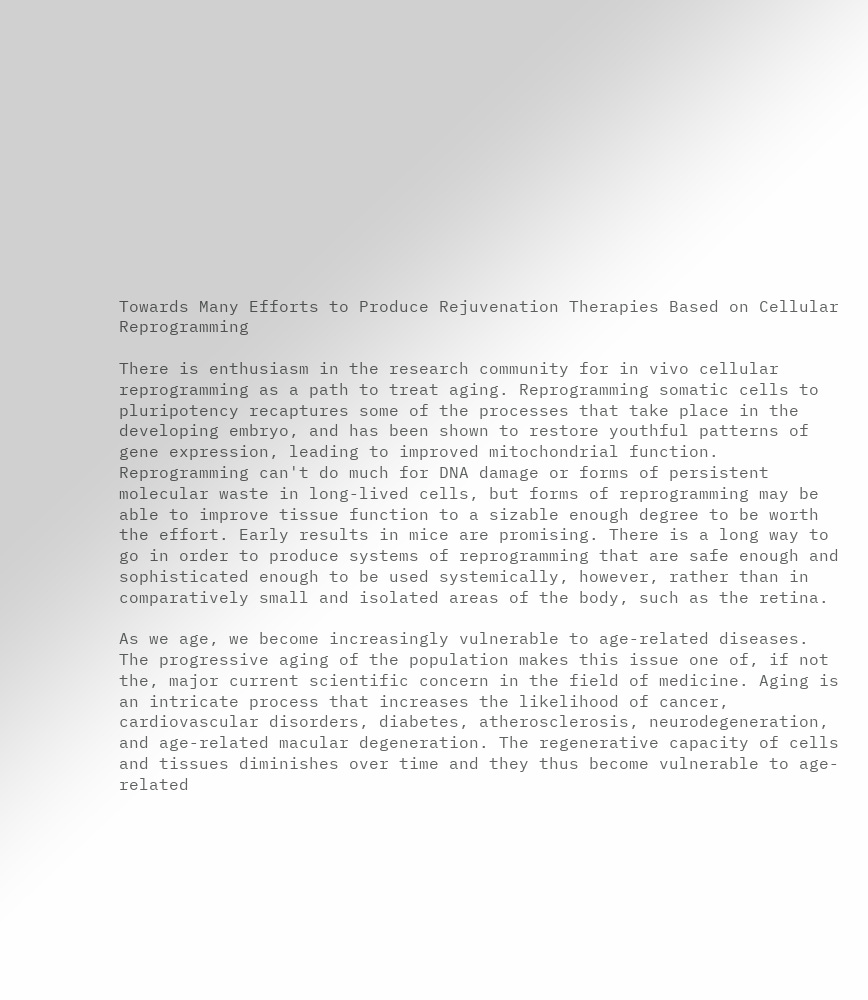Towards Many Efforts to Produce Rejuvenation Therapies Based on Cellular Reprogramming

There is enthusiasm in the research community for in vivo cellular reprogramming as a path to treat aging. Reprogramming somatic cells to pluripotency recaptures some of the processes that take place in the developing embryo, and has been shown to restore youthful patterns of gene expression, leading to improved mitochondrial function. Reprogramming can't do much for DNA damage or forms of persistent molecular waste in long-lived cells, but forms of reprogramming may be able to improve tissue function to a sizable enough degree to be worth the effort. Early results in mice are promising. There is a long way to go in order to produce systems of reprogramming that are safe enough and sophisticated enough to be used systemically, however, rather than in comparatively small and isolated areas of the body, such as the retina.

As we age, we become increasingly vulnerable to age-related diseases. The progressive aging of the population makes this issue one of, if not the, major current scientific concern in the field of medicine. Aging is an intricate process that increases the likelihood of cancer, cardiovascular disorders, diabetes, atherosclerosis, neurodegeneration, and age-related macular degeneration. The regenerative capacity of cells and tissues diminishes over time and they thus become vulnerable to age-related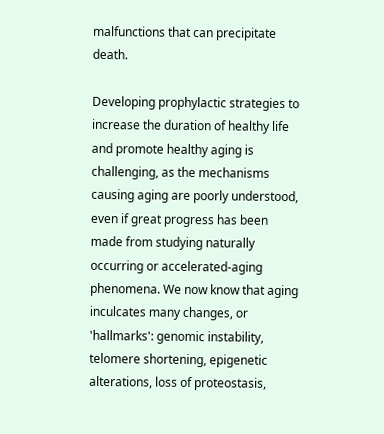malfunctions that can precipitate death.

Developing prophylactic strategies to increase the duration of healthy life and promote healthy aging is challenging, as the mechanisms causing aging are poorly understood, even if great progress has been made from studying naturally occurring or accelerated-aging phenomena. We now know that aging inculcates many changes, or 'hallmarks': genomic instability, telomere shortening, epigenetic alterations, loss of proteostasis,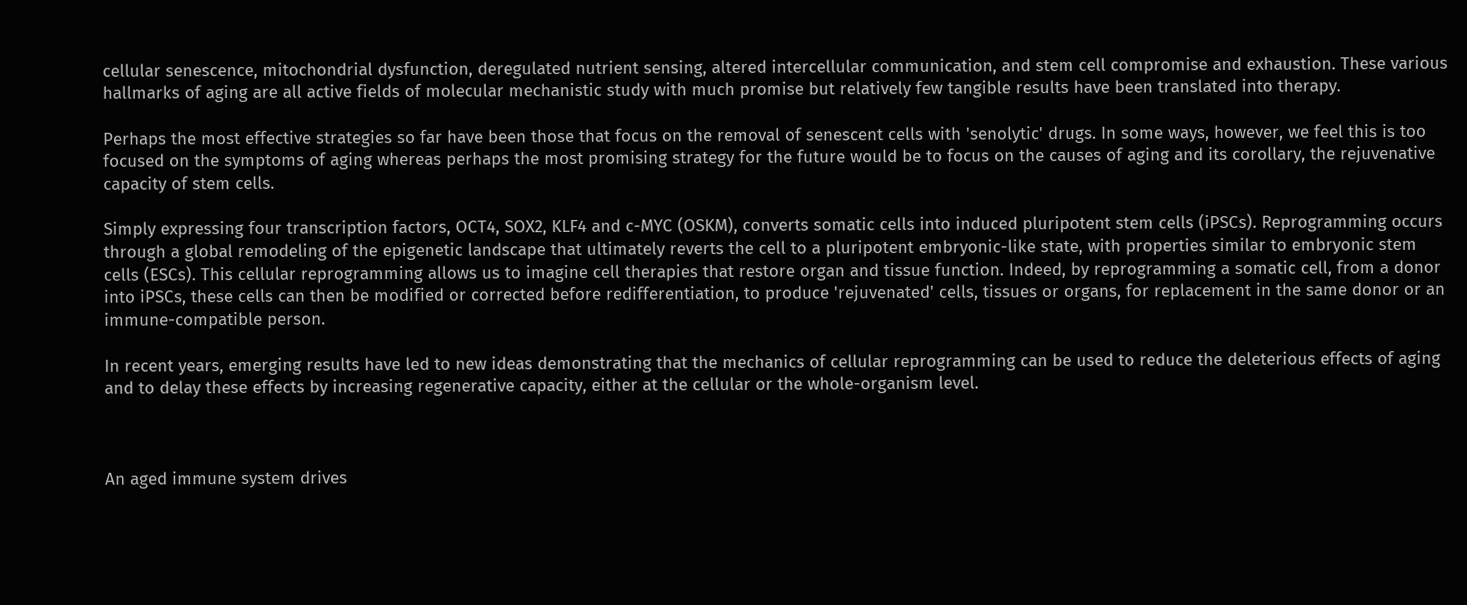cellular senescence, mitochondrial dysfunction, deregulated nutrient sensing, altered intercellular communication, and stem cell compromise and exhaustion. These various hallmarks of aging are all active fields of molecular mechanistic study with much promise but relatively few tangible results have been translated into therapy.

Perhaps the most effective strategies so far have been those that focus on the removal of senescent cells with 'senolytic' drugs. In some ways, however, we feel this is too focused on the symptoms of aging whereas perhaps the most promising strategy for the future would be to focus on the causes of aging and its corollary, the rejuvenative capacity of stem cells.

Simply expressing four transcription factors, OCT4, SOX2, KLF4 and c-MYC (OSKM), converts somatic cells into induced pluripotent stem cells (iPSCs). Reprogramming occurs through a global remodeling of the epigenetic landscape that ultimately reverts the cell to a pluripotent embryonic-like state, with properties similar to embryonic stem cells (ESCs). This cellular reprogramming allows us to imagine cell therapies that restore organ and tissue function. Indeed, by reprogramming a somatic cell, from a donor into iPSCs, these cells can then be modified or corrected before redifferentiation, to produce 'rejuvenated' cells, tissues or organs, for replacement in the same donor or an immune-compatible person.

In recent years, emerging results have led to new ideas demonstrating that the mechanics of cellular reprogramming can be used to reduce the deleterious effects of aging and to delay these effects by increasing regenerative capacity, either at the cellular or the whole-organism level.



An aged immune system drives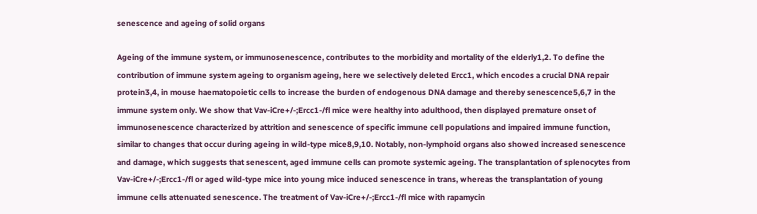senescence and ageing of solid organs

Ageing of the immune system, or immunosenescence, contributes to the morbidity and mortality of the elderly1,2. To define the contribution of immune system ageing to organism ageing, here we selectively deleted Ercc1, which encodes a crucial DNA repair protein3,4, in mouse haematopoietic cells to increase the burden of endogenous DNA damage and thereby senescence5,6,7 in the immune system only. We show that Vav-iCre+/-;Ercc1-/fl mice were healthy into adulthood, then displayed premature onset of immunosenescence characterized by attrition and senescence of specific immune cell populations and impaired immune function, similar to changes that occur during ageing in wild-type mice8,9,10. Notably, non-lymphoid organs also showed increased senescence and damage, which suggests that senescent, aged immune cells can promote systemic ageing. The transplantation of splenocytes from Vav-iCre+/-;Ercc1-/fl or aged wild-type mice into young mice induced senescence in trans, whereas the transplantation of young immune cells attenuated senescence. The treatment of Vav-iCre+/-;Ercc1-/fl mice with rapamycin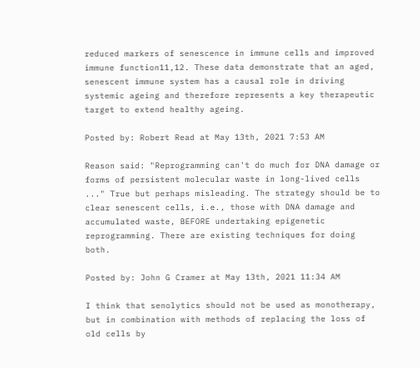reduced markers of senescence in immune cells and improved immune function11,12. These data demonstrate that an aged, senescent immune system has a causal role in driving systemic ageing and therefore represents a key therapeutic target to extend healthy ageing.

Posted by: Robert Read at May 13th, 2021 7:53 AM

Reason said: "Reprogramming can't do much for DNA damage or forms of persistent molecular waste in long-lived cells ..." True but perhaps misleading. The strategy should be to clear senescent cells, i.e., those with DNA damage and accumulated waste, BEFORE undertaking epigenetic reprogramming. There are existing techniques for doing both.

Posted by: John G Cramer at May 13th, 2021 11:34 AM

I think that senolytics should not be used as monotherapy, but in combination with methods of replacing the loss of old cells by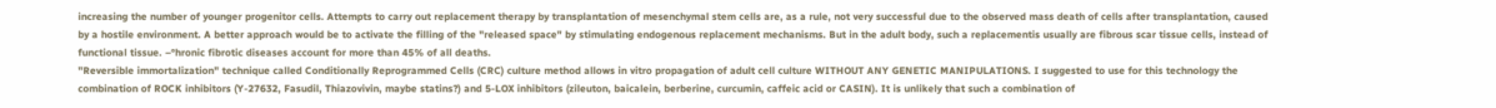increasing the number of younger progenitor cells. Attempts to carry out replacement therapy by transplantation of mesenchymal stem cells are, as a rule, not very successful due to the observed mass death of cells after transplantation, caused by a hostile environment. A better approach would be to activate the filling of the "released space" by stimulating endogenous replacement mechanisms. But in the adult body, such a replacementis usually are fibrous scar tissue cells, instead of functional tissue. –°hronic fibrotic diseases account for more than 45% of all deaths.
"Reversible immortalization" technique called Conditionally Reprogrammed Cells (CRC) culture method allows in vitro propagation of adult cell culture WITHOUT ANY GENETIC MANIPULATIONS. I suggested to use for this technology the combination of ROCK inhibitors (Y-27632, Fasudil, Thiazovivin, maybe statins?) and 5-LOX inhibitors (zileuton, baicalein, berberine, curcumin, caffeic acid or CASIN). It is unlikely that such a combination of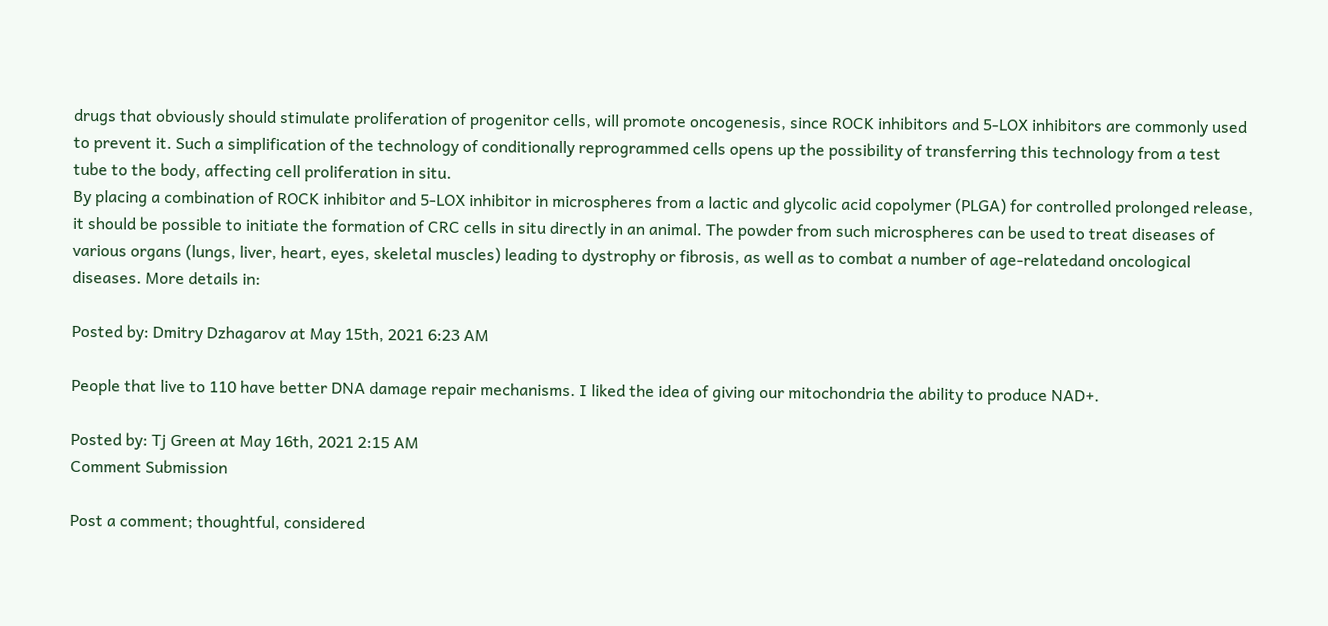drugs that obviously should stimulate proliferation of progenitor cells, will promote oncogenesis, since ROCK inhibitors and 5-LOX inhibitors are commonly used to prevent it. Such a simplification of the technology of conditionally reprogrammed cells opens up the possibility of transferring this technology from a test tube to the body, affecting cell proliferation in situ.
By placing a combination of ROCK inhibitor and 5-LOX inhibitor in microspheres from a lactic and glycolic acid copolymer (PLGA) for controlled prolonged release, it should be possible to initiate the formation of CRC cells in situ directly in an animal. The powder from such microspheres can be used to treat diseases of various organs (lungs, liver, heart, eyes, skeletal muscles) leading to dystrophy or fibrosis, as well as to combat a number of age-relatedand oncological diseases. More details in:

Posted by: Dmitry Dzhagarov at May 15th, 2021 6:23 AM

People that live to 110 have better DNA damage repair mechanisms. I liked the idea of giving our mitochondria the ability to produce NAD+.

Posted by: Tj Green at May 16th, 2021 2:15 AM
Comment Submission

Post a comment; thoughtful, considered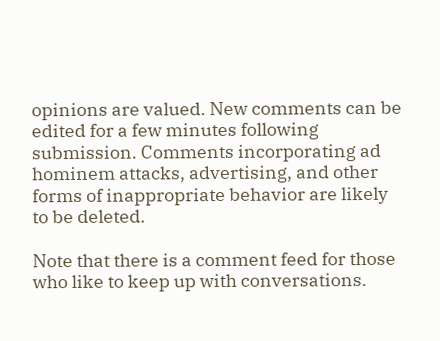opinions are valued. New comments can be edited for a few minutes following submission. Comments incorporating ad hominem attacks, advertising, and other forms of inappropriate behavior are likely to be deleted.

Note that there is a comment feed for those who like to keep up with conversations.